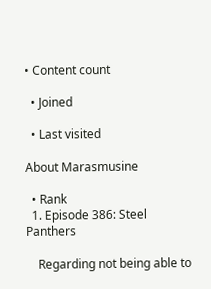• Content count

  • Joined

  • Last visited

About Marasmusine

  • Rank
  1. Episode 386: Steel Panthers

    Regarding not being able to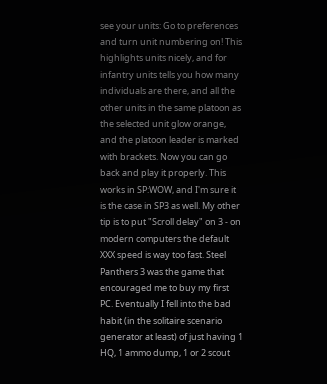see your units: Go to preferences and turn unit numbering on! This highlights units nicely, and for infantry units tells you how many individuals are there, and all the other units in the same platoon as the selected unit glow orange, and the platoon leader is marked with brackets. Now you can go back and play it properly. This works in SP:WOW, and I'm sure it is the case in SP3 as well. My other tip is to put "Scroll delay" on 3 - on modern computers the default XXX speed is way too fast. Steel Panthers 3 was the game that encouraged me to buy my first PC. Eventually I fell into the bad habit (in the solitaire scenario generator at least) of just having 1 HQ, 1 ammo dump, 1 or 2 scout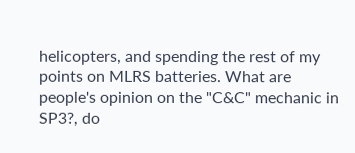helicopters, and spending the rest of my points on MLRS batteries. What are people's opinion on the "C&C" mechanic in SP3?, do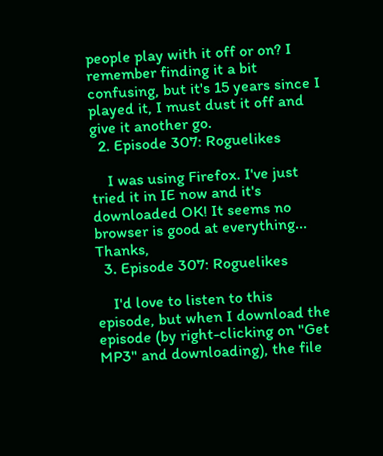people play with it off or on? I remember finding it a bit confusing, but it's 15 years since I played it, I must dust it off and give it another go.
  2. Episode 307: Roguelikes

    I was using Firefox. I've just tried it in IE now and it's downloaded OK! It seems no browser is good at everything... Thanks,
  3. Episode 307: Roguelikes

    I'd love to listen to this episode, but when I download the episode (by right-clicking on "Get MP3" and downloading), the file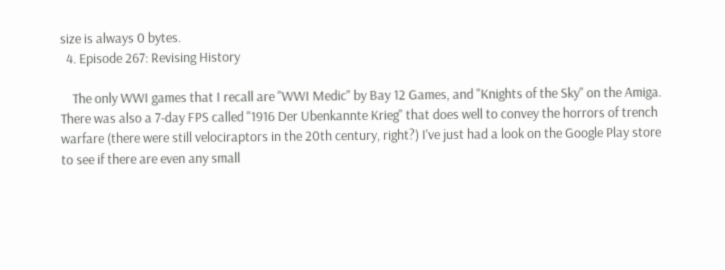size is always 0 bytes.
  4. Episode 267: Revising History

    The only WWI games that I recall are "WWI Medic" by Bay 12 Games, and "Knights of the Sky" on the Amiga. There was also a 7-day FPS called "1916 Der Ubenkannte Krieg" that does well to convey the horrors of trench warfare (there were still velociraptors in the 20th century, right?) I've just had a look on the Google Play store to see if there are even any small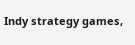Indy strategy games,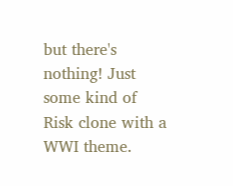but there's nothing! Just some kind of Risk clone with a WWI theme.